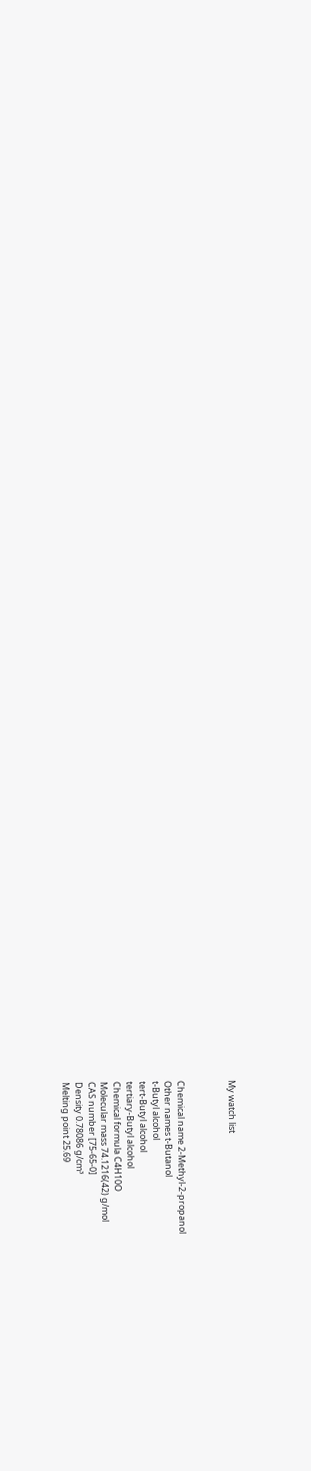My watch list



Chemical name 2-Methyl-2-propanol
Other names t-Butanol
t-Butyl alcohol
tert-Butyl alcohol
tertiary-Butyl alcohol
Chemical formula C4H10O
Molecular mass 74.1216(42) g/mol
CAS number [75-65-0]
Density 0.78086 g/cm³
Melting point 25.69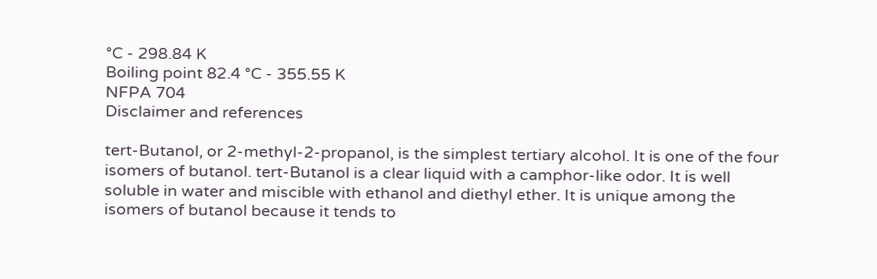°C - 298.84 K
Boiling point 82.4 °C - 355.55 K
NFPA 704
Disclaimer and references

tert-Butanol, or 2-methyl-2-propanol, is the simplest tertiary alcohol. It is one of the four isomers of butanol. tert-Butanol is a clear liquid with a camphor-like odor. It is well soluble in water and miscible with ethanol and diethyl ether. It is unique among the isomers of butanol because it tends to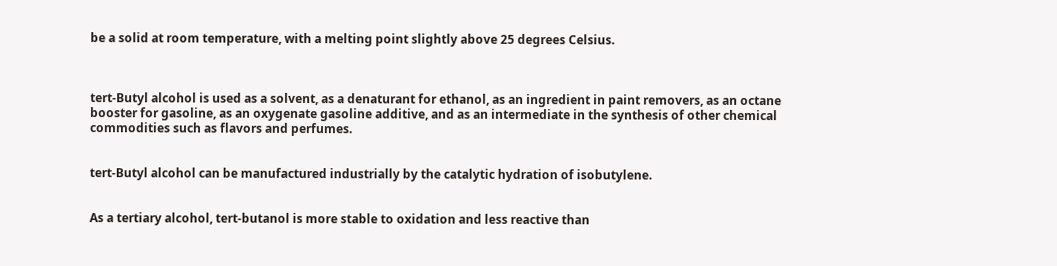be a solid at room temperature, with a melting point slightly above 25 degrees Celsius.



tert-Butyl alcohol is used as a solvent, as a denaturant for ethanol, as an ingredient in paint removers, as an octane booster for gasoline, as an oxygenate gasoline additive, and as an intermediate in the synthesis of other chemical commodities such as flavors and perfumes.


tert-Butyl alcohol can be manufactured industrially by the catalytic hydration of isobutylene.


As a tertiary alcohol, tert-butanol is more stable to oxidation and less reactive than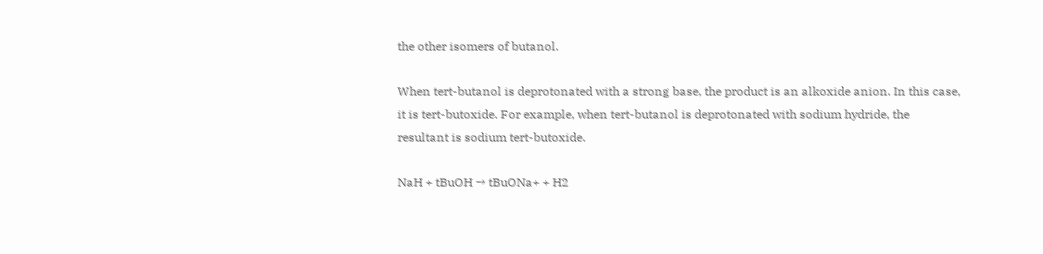the other isomers of butanol.

When tert-butanol is deprotonated with a strong base, the product is an alkoxide anion. In this case, it is tert-butoxide. For example, when tert-butanol is deprotonated with sodium hydride, the resultant is sodium tert-butoxide.

NaH + tBuOH → tBuONa+ + H2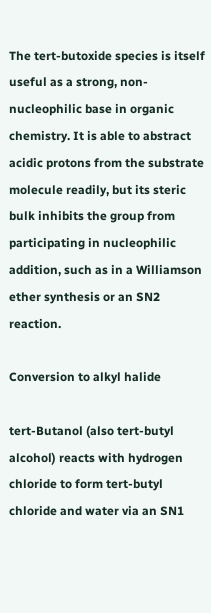The tert-butoxide species is itself useful as a strong, non-nucleophilic base in organic chemistry. It is able to abstract acidic protons from the substrate molecule readily, but its steric bulk inhibits the group from participating in nucleophilic addition, such as in a Williamson ether synthesis or an SN2 reaction.

Conversion to alkyl halide

tert-Butanol (also tert-butyl alcohol) reacts with hydrogen chloride to form tert-butyl chloride and water via an SN1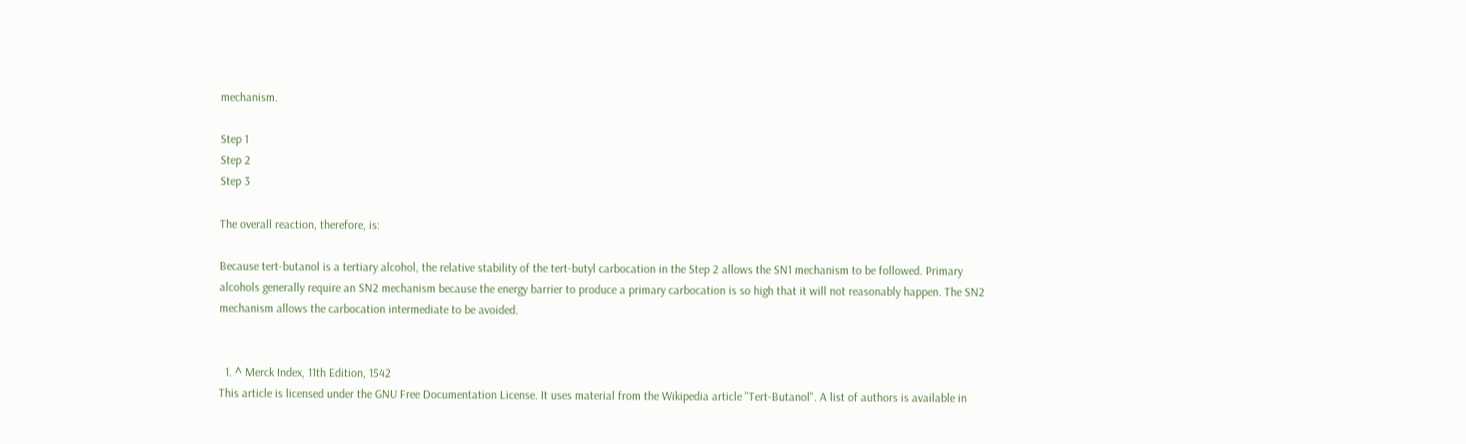mechanism.

Step 1
Step 2
Step 3

The overall reaction, therefore, is:

Because tert-butanol is a tertiary alcohol, the relative stability of the tert-butyl carbocation in the Step 2 allows the SN1 mechanism to be followed. Primary alcohols generally require an SN2 mechanism because the energy barrier to produce a primary carbocation is so high that it will not reasonably happen. The SN2 mechanism allows the carbocation intermediate to be avoided.


  1. ^ Merck Index, 11th Edition, 1542
This article is licensed under the GNU Free Documentation License. It uses material from the Wikipedia article "Tert-Butanol". A list of authors is available in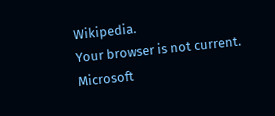Wikipedia.
Your browser is not current. Microsoft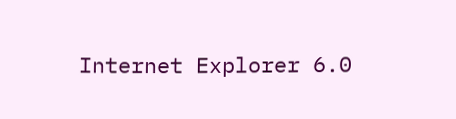Internet Explorer 6.0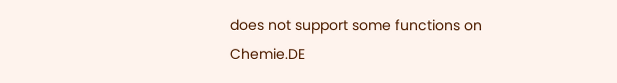does not support some functions on Chemie.DE